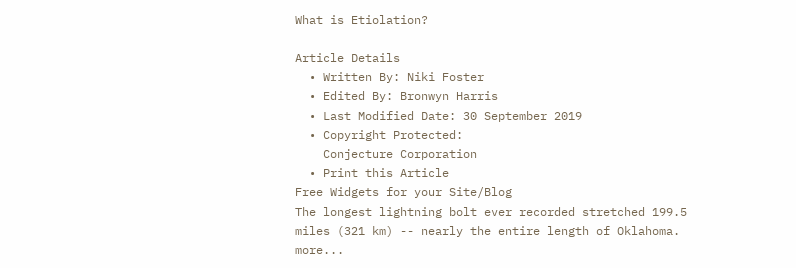What is Etiolation?

Article Details
  • Written By: Niki Foster
  • Edited By: Bronwyn Harris
  • Last Modified Date: 30 September 2019
  • Copyright Protected:
    Conjecture Corporation
  • Print this Article
Free Widgets for your Site/Blog
The longest lightning bolt ever recorded stretched 199.5 miles (321 km) -- nearly the entire length of Oklahoma.  more...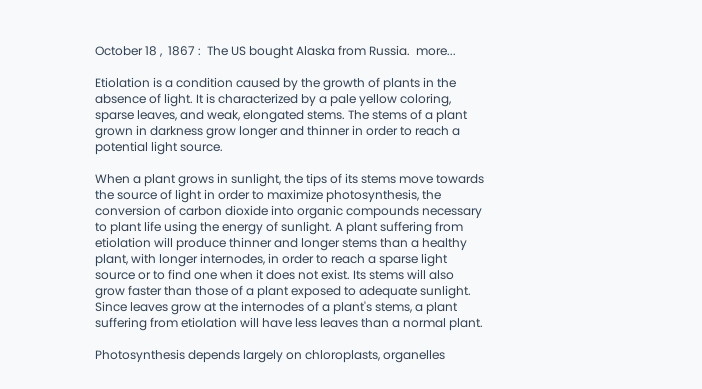October 18 ,  1867 :  The US bought Alaska from Russia.  more...

Etiolation is a condition caused by the growth of plants in the absence of light. It is characterized by a pale yellow coloring, sparse leaves, and weak, elongated stems. The stems of a plant grown in darkness grow longer and thinner in order to reach a potential light source.

When a plant grows in sunlight, the tips of its stems move towards the source of light in order to maximize photosynthesis, the conversion of carbon dioxide into organic compounds necessary to plant life using the energy of sunlight. A plant suffering from etiolation will produce thinner and longer stems than a healthy plant, with longer internodes, in order to reach a sparse light source or to find one when it does not exist. Its stems will also grow faster than those of a plant exposed to adequate sunlight. Since leaves grow at the internodes of a plant's stems, a plant suffering from etiolation will have less leaves than a normal plant.

Photosynthesis depends largely on chloroplasts, organelles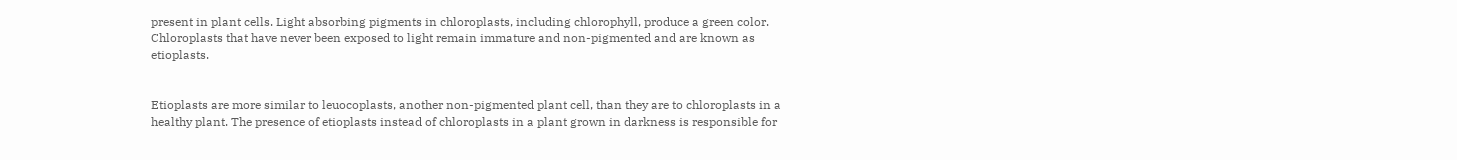present in plant cells. Light absorbing pigments in chloroplasts, including chlorophyll, produce a green color. Chloroplasts that have never been exposed to light remain immature and non-pigmented and are known as etioplasts.


Etioplasts are more similar to leuocoplasts, another non-pigmented plant cell, than they are to chloroplasts in a healthy plant. The presence of etioplasts instead of chloroplasts in a plant grown in darkness is responsible for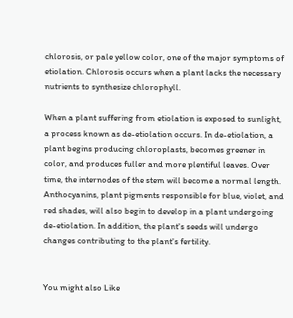chlorosis, or pale yellow color, one of the major symptoms of etiolation. Chlorosis occurs when a plant lacks the necessary nutrients to synthesize chlorophyll.

When a plant suffering from etiolation is exposed to sunlight, a process known as de-etiolation occurs. In de-etiolation, a plant begins producing chloroplasts, becomes greener in color, and produces fuller and more plentiful leaves. Over time, the internodes of the stem will become a normal length. Anthocyanins, plant pigments responsible for blue, violet, and red shades, will also begin to develop in a plant undergoing de-etiolation. In addition, the plant's seeds will undergo changes contributing to the plant's fertility.


You might also Like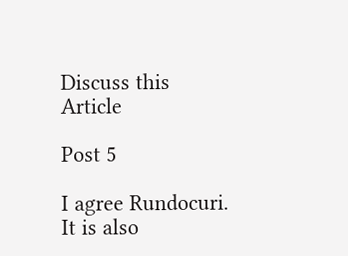Discuss this Article

Post 5

I agree Rundocuri. It is also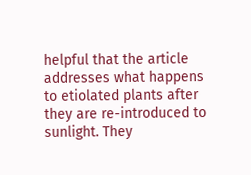helpful that the article addresses what happens to etiolated plants after they are re-introduced to sunlight. They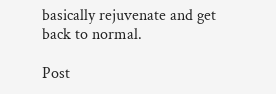basically rejuvenate and get back to normal.

Post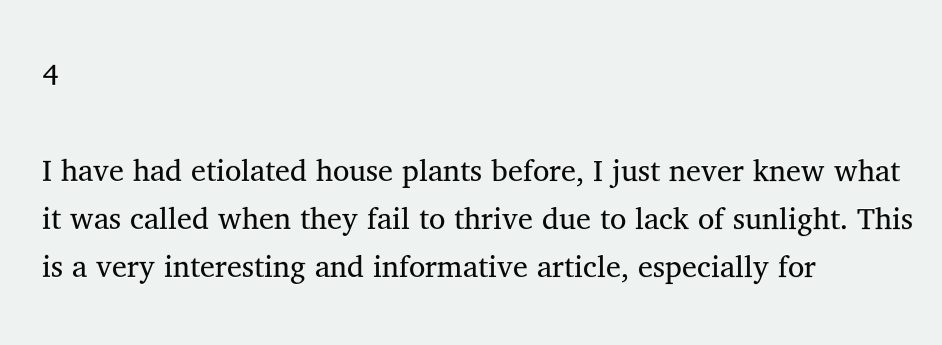4

I have had etiolated house plants before, I just never knew what it was called when they fail to thrive due to lack of sunlight. This is a very interesting and informative article, especially for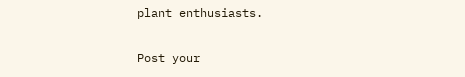plant enthusiasts.

Post your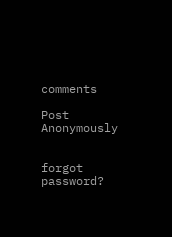comments

Post Anonymously


forgot password?